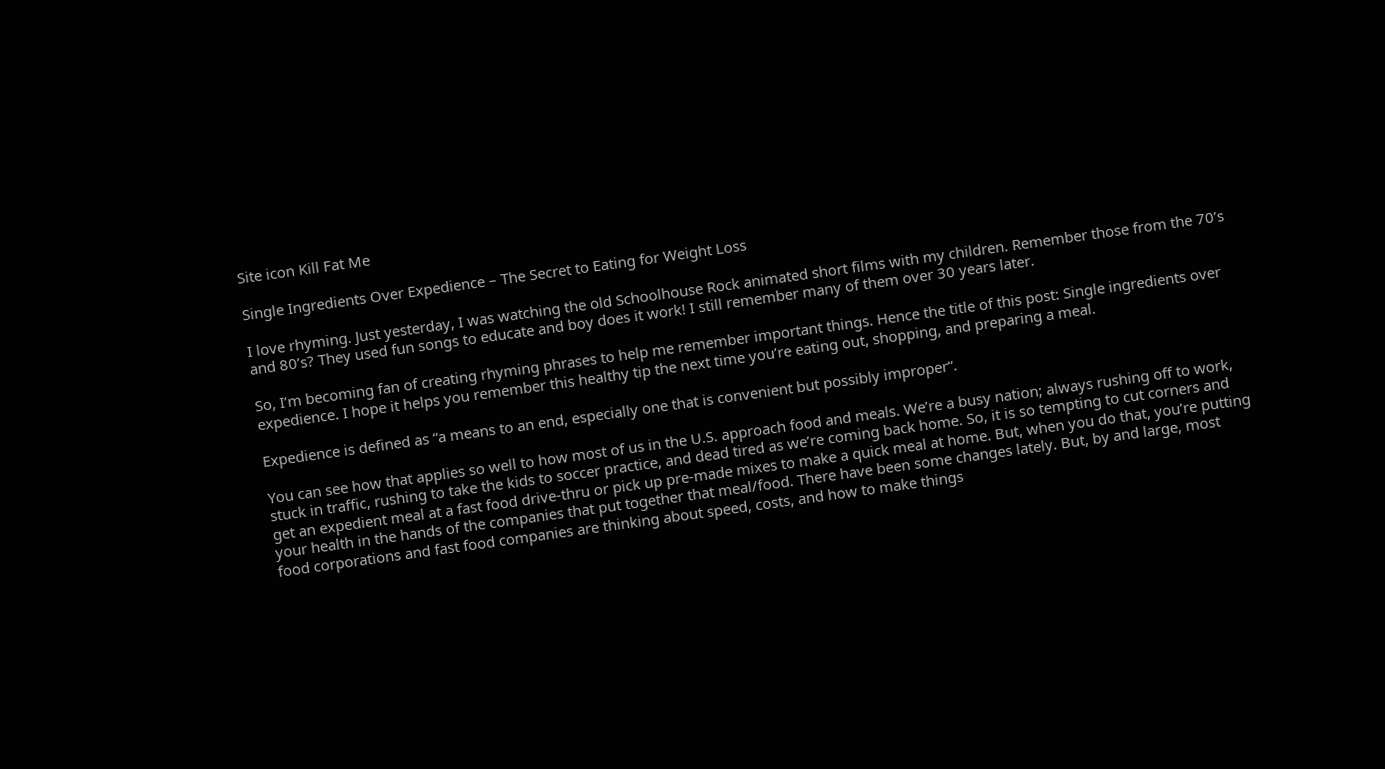Site icon Kill Fat Me

Single Ingredients Over Expedience – The Secret to Eating for Weight Loss

I love rhyming. Just yesterday, I was watching the old Schoolhouse Rock animated short films with my children. Remember those from the 70’s and 80’s? They used fun songs to educate and boy does it work! I still remember many of them over 30 years later.

So, I’m becoming fan of creating rhyming phrases to help me remember important things. Hence the title of this post: Single ingredients over expedience. I hope it helps you remember this healthy tip the next time you’re eating out, shopping, and preparing a meal.

Expedience is defined as “a means to an end, especially one that is convenient but possibly improper“.

You can see how that applies so well to how most of us in the U.S. approach food and meals. We’re a busy nation; always rushing off to work, stuck in traffic, rushing to take the kids to soccer practice, and dead tired as we’re coming back home. So, it is so tempting to cut corners and get an expedient meal at a fast food drive-thru or pick up pre-made mixes to make a quick meal at home. But, when you do that, you’re putting your health in the hands of the companies that put together that meal/food. There have been some changes lately. But, by and large, most food corporations and fast food companies are thinking about speed, costs, and how to make things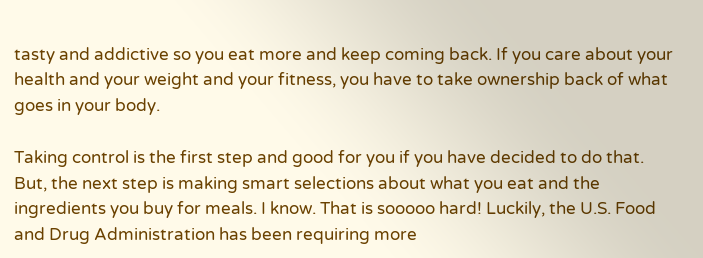tasty and addictive so you eat more and keep coming back. If you care about your health and your weight and your fitness, you have to take ownership back of what goes in your body.

Taking control is the first step and good for you if you have decided to do that. But, the next step is making smart selections about what you eat and the ingredients you buy for meals. I know. That is sooooo hard! Luckily, the U.S. Food and Drug Administration has been requiring more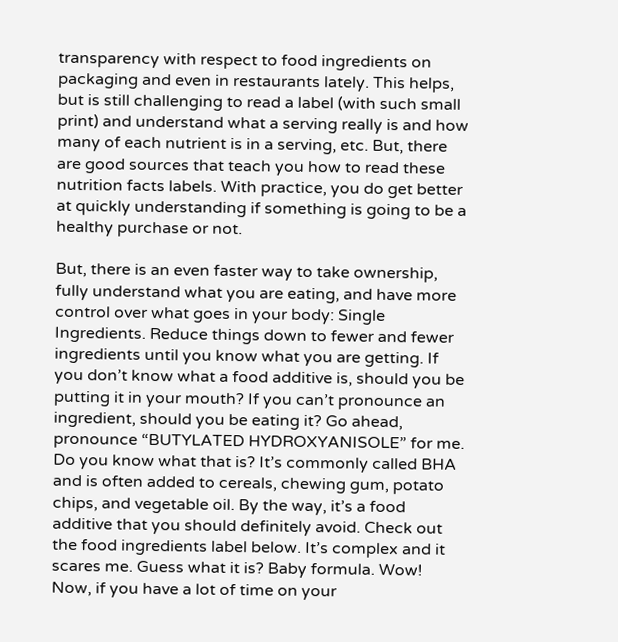transparency with respect to food ingredients on packaging and even in restaurants lately. This helps, but is still challenging to read a label (with such small print) and understand what a serving really is and how many of each nutrient is in a serving, etc. But, there are good sources that teach you how to read these nutrition facts labels. With practice, you do get better at quickly understanding if something is going to be a healthy purchase or not.

But, there is an even faster way to take ownership, fully understand what you are eating, and have more control over what goes in your body: Single Ingredients. Reduce things down to fewer and fewer ingredients until you know what you are getting. If you don’t know what a food additive is, should you be putting it in your mouth? If you can’t pronounce an ingredient, should you be eating it? Go ahead, pronounce “BUTYLATED HYDROXYANISOLE” for me. Do you know what that is? It’s commonly called BHA and is often added to cereals, chewing gum, potato chips, and vegetable oil. By the way, it’s a food additive that you should definitely avoid. Check out the food ingredients label below. It’s complex and it scares me. Guess what it is? Baby formula. Wow! Now, if you have a lot of time on your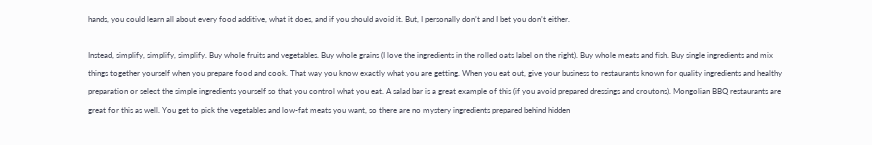hands, you could learn all about every food additive, what it does, and if you should avoid it. But, I personally don’t and I bet you don’t either.

Instead, simplify, simplify, simplify. Buy whole fruits and vegetables. Buy whole grains (I love the ingredients in the rolled oats label on the right). Buy whole meats and fish. Buy single ingredients and mix things together yourself when you prepare food and cook. That way you know exactly what you are getting. When you eat out, give your business to restaurants known for quality ingredients and healthy preparation or select the simple ingredients yourself so that you control what you eat. A salad bar is a great example of this (if you avoid prepared dressings and croutons). Mongolian BBQ restaurants are great for this as well. You get to pick the vegetables and low-fat meats you want, so there are no mystery ingredients prepared behind hidden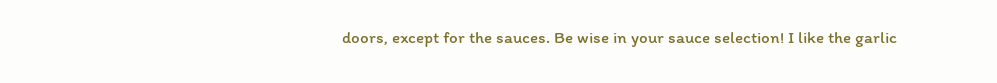doors, except for the sauces. Be wise in your sauce selection! I like the garlic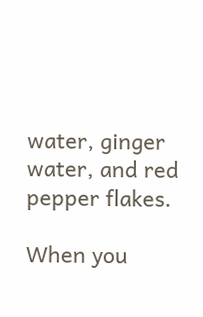water, ginger water, and red pepper flakes.

When you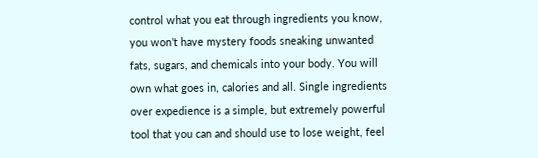control what you eat through ingredients you know, you won’t have mystery foods sneaking unwanted fats, sugars, and chemicals into your body. You will own what goes in, calories and all. Single ingredients over expedience is a simple, but extremely powerful tool that you can and should use to lose weight, feel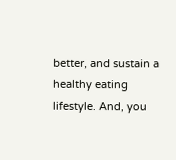better, and sustain a healthy eating lifestyle. And, you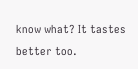know what? It tastes better too.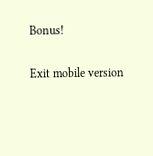Bonus!

Exit mobile version